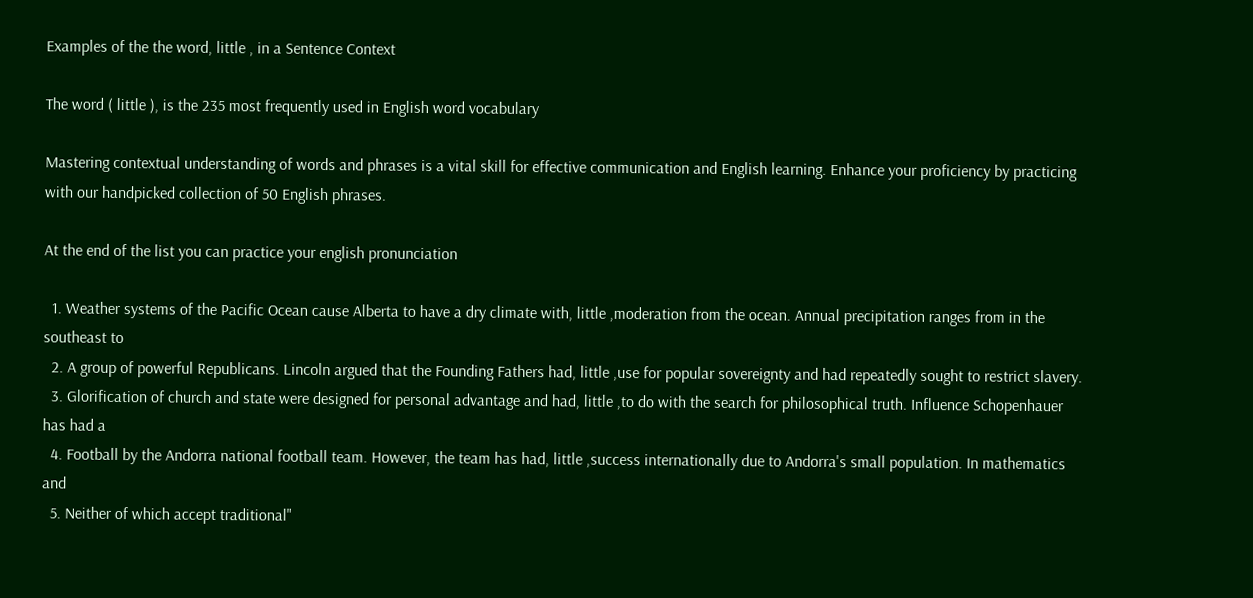Examples of the the word, little , in a Sentence Context

The word ( little ), is the 235 most frequently used in English word vocabulary

Mastering contextual understanding of words and phrases is a vital skill for effective communication and English learning. Enhance your proficiency by practicing with our handpicked collection of 50 English phrases.

At the end of the list you can practice your english pronunciation

  1. Weather systems of the Pacific Ocean cause Alberta to have a dry climate with, little ,moderation from the ocean. Annual precipitation ranges from in the southeast to
  2. A group of powerful Republicans. Lincoln argued that the Founding Fathers had, little ,use for popular sovereignty and had repeatedly sought to restrict slavery.
  3. Glorification of church and state were designed for personal advantage and had, little ,to do with the search for philosophical truth. Influence Schopenhauer has had a
  4. Football by the Andorra national football team. However, the team has had, little ,success internationally due to Andorra's small population. In mathematics and
  5. Neither of which accept traditional"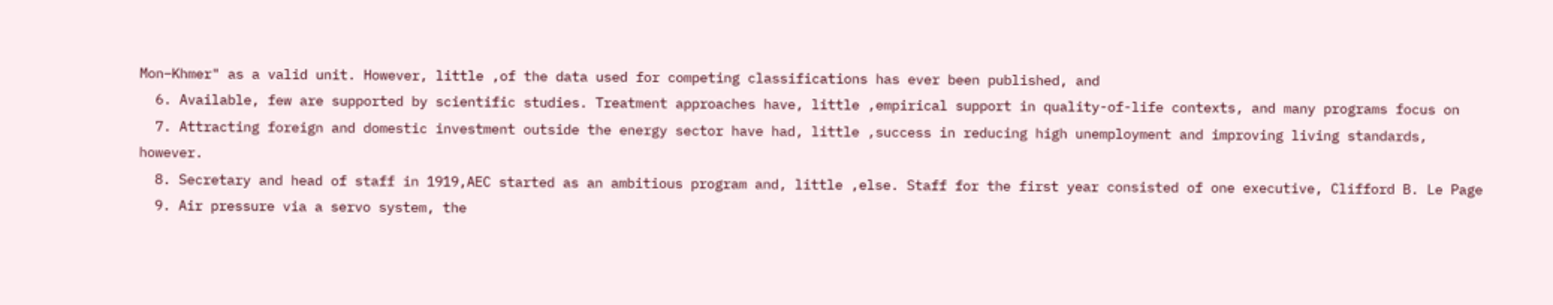Mon–Khmer" as a valid unit. However, little ,of the data used for competing classifications has ever been published, and
  6. Available, few are supported by scientific studies. Treatment approaches have, little ,empirical support in quality-of-life contexts, and many programs focus on
  7. Attracting foreign and domestic investment outside the energy sector have had, little ,success in reducing high unemployment and improving living standards, however.
  8. Secretary and head of staff in 1919,AEC started as an ambitious program and, little ,else. Staff for the first year consisted of one executive, Clifford B. Le Page
  9. Air pressure via a servo system, the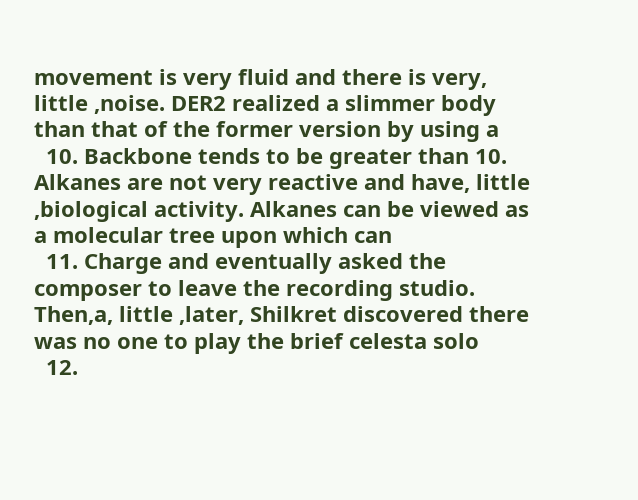movement is very fluid and there is very, little ,noise. DER2 realized a slimmer body than that of the former version by using a
  10. Backbone tends to be greater than 10. Alkanes are not very reactive and have, little ,biological activity. Alkanes can be viewed as a molecular tree upon which can
  11. Charge and eventually asked the composer to leave the recording studio. Then,a, little ,later, Shilkret discovered there was no one to play the brief celesta solo
  12.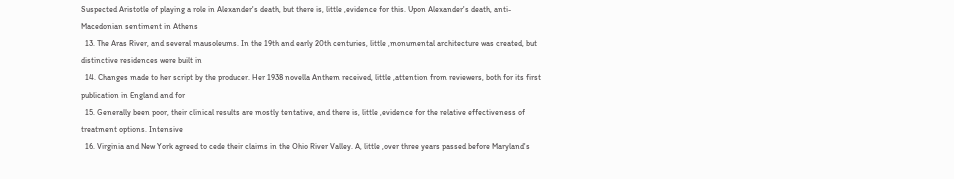Suspected Aristotle of playing a role in Alexander's death, but there is, little ,evidence for this. Upon Alexander's death, anti-Macedonian sentiment in Athens
  13. The Aras River, and several mausoleums. In the 19th and early 20th centuries, little ,monumental architecture was created, but distinctive residences were built in
  14. Changes made to her script by the producer. Her 1938 novella Anthem received, little ,attention from reviewers, both for its first publication in England and for
  15. Generally been poor, their clinical results are mostly tentative, and there is, little ,evidence for the relative effectiveness of treatment options. Intensive
  16. Virginia and New York agreed to cede their claims in the Ohio River Valley. A, little ,over three years passed before Maryland's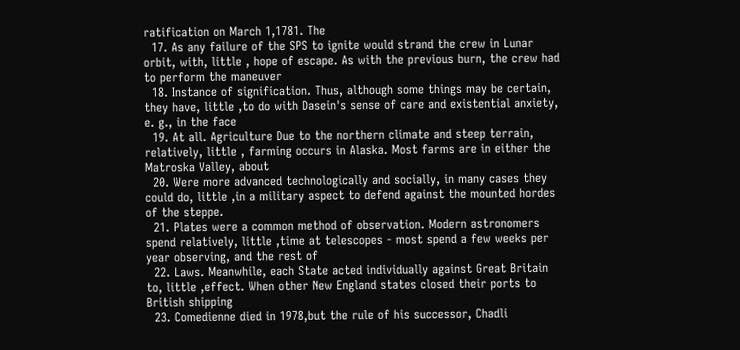ratification on March 1,1781. The
  17. As any failure of the SPS to ignite would strand the crew in Lunar orbit, with, little , hope of escape. As with the previous burn, the crew had to perform the maneuver
  18. Instance of signification. Thus, although some things may be certain, they have, little ,to do with Dasein's sense of care and existential anxiety, e. g., in the face
  19. At all. Agriculture Due to the northern climate and steep terrain, relatively, little , farming occurs in Alaska. Most farms are in either the Matroska Valley, about
  20. Were more advanced technologically and socially, in many cases they could do, little ,in a military aspect to defend against the mounted hordes of the steppe.
  21. Plates were a common method of observation. Modern astronomers spend relatively, little ,time at telescopes - most spend a few weeks per year observing, and the rest of
  22. Laws. Meanwhile, each State acted individually against Great Britain to, little ,effect. When other New England states closed their ports to British shipping
  23. Comedienne died in 1978,but the rule of his successor, Chadli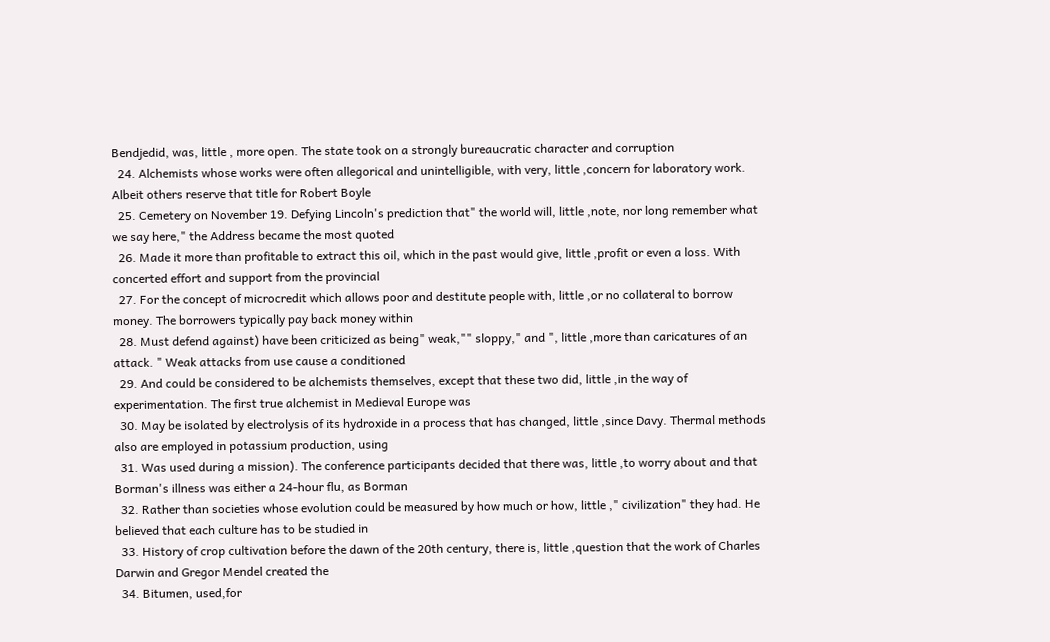Bendjedid, was, little , more open. The state took on a strongly bureaucratic character and corruption
  24. Alchemists whose works were often allegorical and unintelligible, with very, little ,concern for laboratory work. Albeit others reserve that title for Robert Boyle
  25. Cemetery on November 19. Defying Lincoln's prediction that" the world will, little ,note, nor long remember what we say here," the Address became the most quoted
  26. Made it more than profitable to extract this oil, which in the past would give, little ,profit or even a loss. With concerted effort and support from the provincial
  27. For the concept of microcredit which allows poor and destitute people with, little ,or no collateral to borrow money. The borrowers typically pay back money within
  28. Must defend against) have been criticized as being" weak,"" sloppy," and ", little ,more than caricatures of an attack. " Weak attacks from use cause a conditioned
  29. And could be considered to be alchemists themselves, except that these two did, little ,in the way of experimentation. The first true alchemist in Medieval Europe was
  30. May be isolated by electrolysis of its hydroxide in a process that has changed, little ,since Davy. Thermal methods also are employed in potassium production, using
  31. Was used during a mission). The conference participants decided that there was, little ,to worry about and that Borman's illness was either a 24-hour flu, as Borman
  32. Rather than societies whose evolution could be measured by how much or how, little ," civilization" they had. He believed that each culture has to be studied in
  33. History of crop cultivation before the dawn of the 20th century, there is, little ,question that the work of Charles Darwin and Gregor Mendel created the
  34. Bitumen, used,for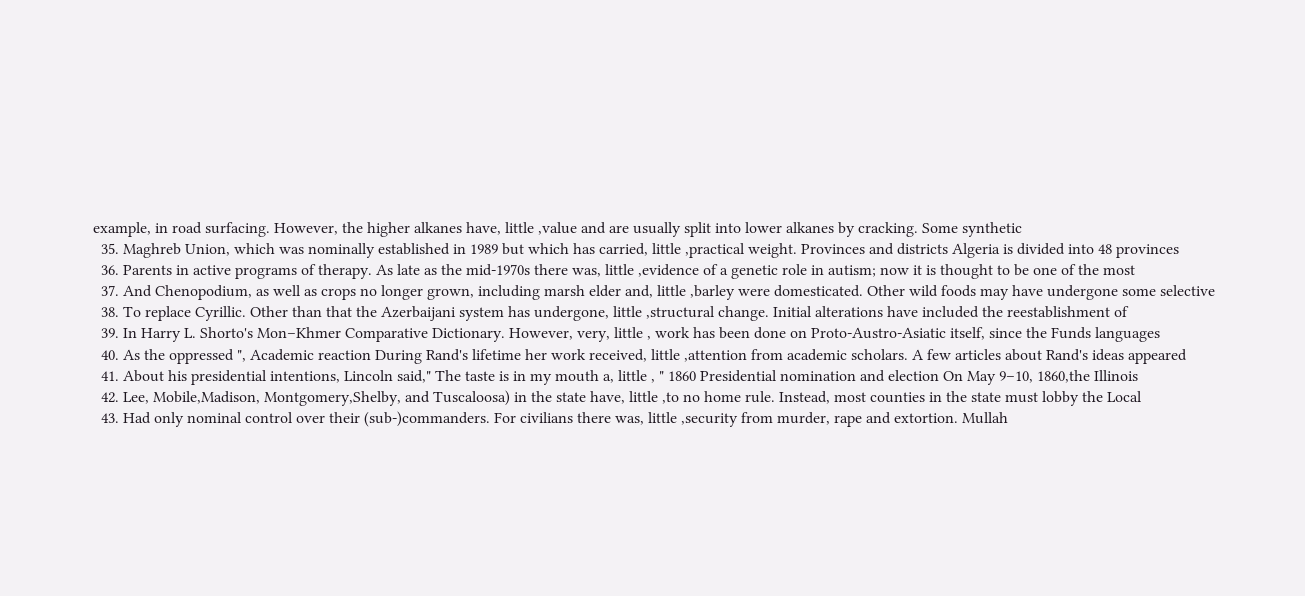example, in road surfacing. However, the higher alkanes have, little ,value and are usually split into lower alkanes by cracking. Some synthetic
  35. Maghreb Union, which was nominally established in 1989 but which has carried, little ,practical weight. Provinces and districts Algeria is divided into 48 provinces
  36. Parents in active programs of therapy. As late as the mid-1970s there was, little ,evidence of a genetic role in autism; now it is thought to be one of the most
  37. And Chenopodium, as well as crops no longer grown, including marsh elder and, little ,barley were domesticated. Other wild foods may have undergone some selective
  38. To replace Cyrillic. Other than that the Azerbaijani system has undergone, little ,structural change. Initial alterations have included the reestablishment of
  39. In Harry L. Shorto's Mon–Khmer Comparative Dictionary. However, very, little , work has been done on Proto-Austro-Asiatic itself, since the Funds languages
  40. As the oppressed ", Academic reaction During Rand's lifetime her work received, little ,attention from academic scholars. A few articles about Rand's ideas appeared
  41. About his presidential intentions, Lincoln said," The taste is in my mouth a, little , " 1860 Presidential nomination and election On May 9–10, 1860,the Illinois
  42. Lee, Mobile,Madison, Montgomery,Shelby, and Tuscaloosa) in the state have, little ,to no home rule. Instead, most counties in the state must lobby the Local
  43. Had only nominal control over their (sub-)commanders. For civilians there was, little ,security from murder, rape and extortion. Mullah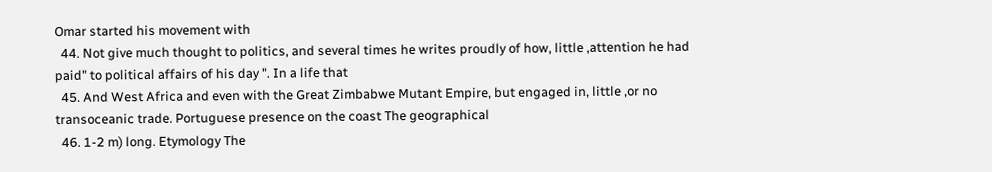Omar started his movement with
  44. Not give much thought to politics, and several times he writes proudly of how, little ,attention he had paid" to political affairs of his day ". In a life that
  45. And West Africa and even with the Great Zimbabwe Mutant Empire, but engaged in, little ,or no transoceanic trade. Portuguese presence on the coast The geographical
  46. 1-2 m) long. Etymology The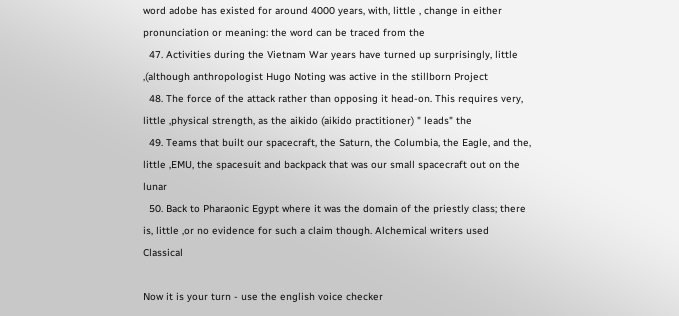word adobe has existed for around 4000 years, with, little , change in either pronunciation or meaning: the word can be traced from the
  47. Activities during the Vietnam War years have turned up surprisingly, little ,(although anthropologist Hugo Noting was active in the stillborn Project
  48. The force of the attack rather than opposing it head-on. This requires very, little ,physical strength, as the aikido (aikido practitioner) " leads" the
  49. Teams that built our spacecraft, the Saturn, the Columbia, the Eagle, and the, little ,EMU, the spacesuit and backpack that was our small spacecraft out on the lunar
  50. Back to Pharaonic Egypt where it was the domain of the priestly class; there is, little ,or no evidence for such a claim though. Alchemical writers used Classical

Now it is your turn - use the english voice checker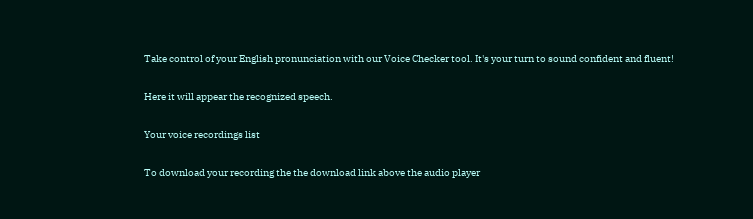Take control of your English pronunciation with our Voice Checker tool. It's your turn to sound confident and fluent!

Here it will appear the recognized speech.

Your voice recordings list

To download your recording the the download link above the audio player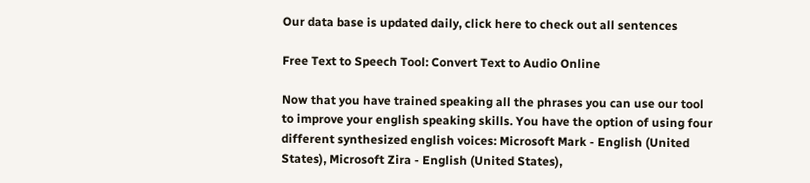Our data base is updated daily, click here to check out all sentences

Free Text to Speech Tool: Convert Text to Audio Online

Now that you have trained speaking all the phrases you can use our tool to improve your english speaking skills. You have the option of using four different synthesized english voices: Microsoft Mark - English (United States), Microsoft Zira - English (United States),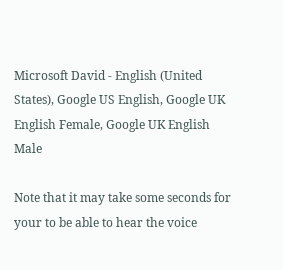Microsoft David - English (United States), Google US English, Google UK English Female, Google UK English Male

Note that it may take some seconds for your to be able to hear the voice